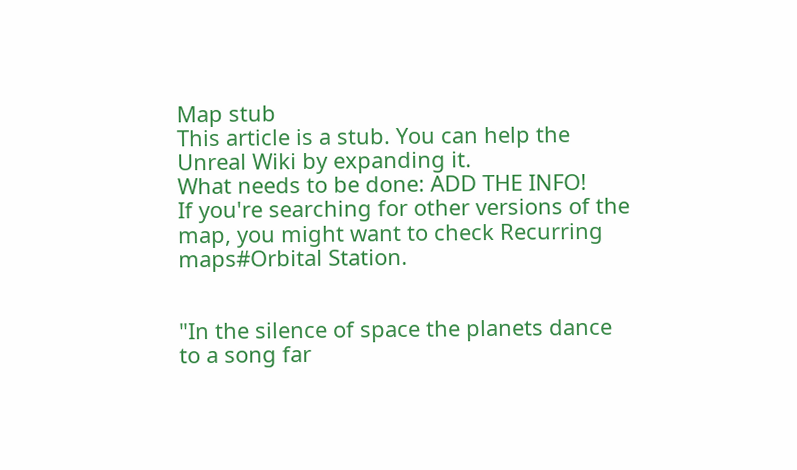Map stub
This article is a stub. You can help the Unreal Wiki by expanding it.
What needs to be done: ADD THE INFO!
If you're searching for other versions of the map, you might want to check Recurring maps#Orbital Station.


"In the silence of space the planets dance to a song far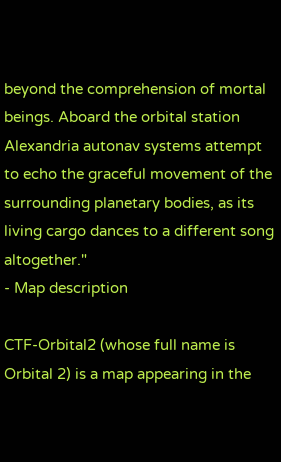beyond the comprehension of mortal beings. Aboard the orbital station Alexandria autonav systems attempt to echo the graceful movement of the surrounding planetary bodies, as its living cargo dances to a different song altogether."
- Map description

CTF-Orbital2 (whose full name is Orbital 2) is a map appearing in the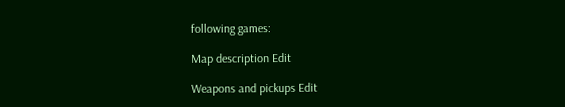following games:

Map description Edit

Weapons and pickups Edit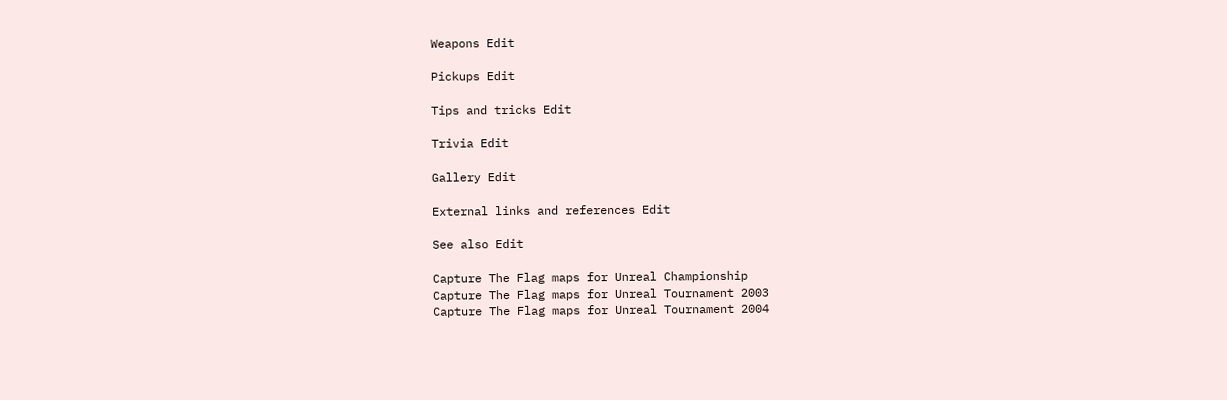Weapons Edit

Pickups Edit

Tips and tricks Edit

Trivia Edit

Gallery Edit

External links and references Edit

See also Edit

Capture The Flag maps for Unreal Championship
Capture The Flag maps for Unreal Tournament 2003
Capture The Flag maps for Unreal Tournament 2004